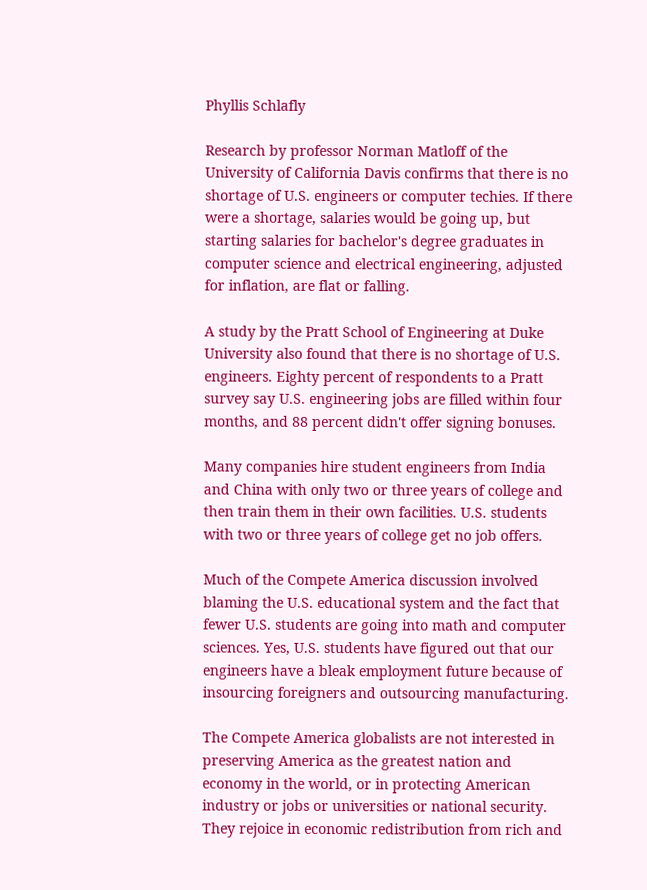Phyllis Schlafly

Research by professor Norman Matloff of the University of California Davis confirms that there is no shortage of U.S. engineers or computer techies. If there were a shortage, salaries would be going up, but starting salaries for bachelor's degree graduates in computer science and electrical engineering, adjusted for inflation, are flat or falling.

A study by the Pratt School of Engineering at Duke University also found that there is no shortage of U.S. engineers. Eighty percent of respondents to a Pratt survey say U.S. engineering jobs are filled within four months, and 88 percent didn't offer signing bonuses.

Many companies hire student engineers from India and China with only two or three years of college and then train them in their own facilities. U.S. students with two or three years of college get no job offers.

Much of the Compete America discussion involved blaming the U.S. educational system and the fact that fewer U.S. students are going into math and computer sciences. Yes, U.S. students have figured out that our engineers have a bleak employment future because of insourcing foreigners and outsourcing manufacturing.

The Compete America globalists are not interested in preserving America as the greatest nation and economy in the world, or in protecting American industry or jobs or universities or national security. They rejoice in economic redistribution from rich and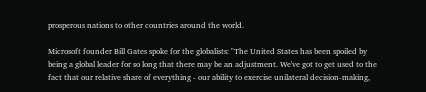prosperous nations to other countries around the world.

Microsoft founder Bill Gates spoke for the globalists: "The United States has been spoiled by being a global leader for so long that there may be an adjustment. We've got to get used to the fact that our relative share of everything - our ability to exercise unilateral decision-making,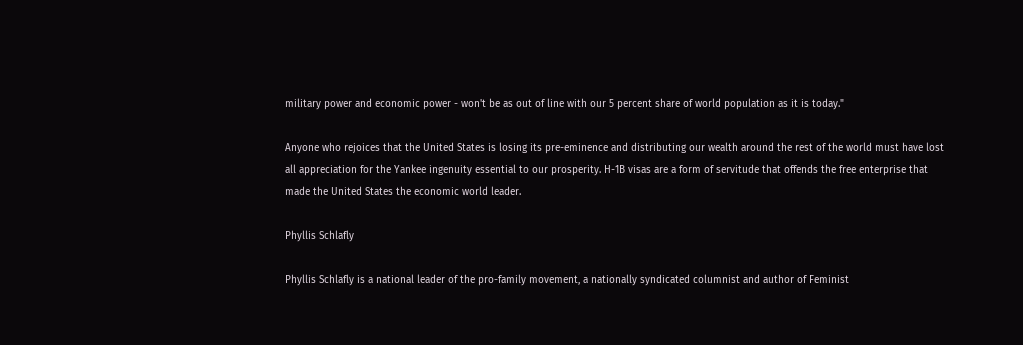military power and economic power - won't be as out of line with our 5 percent share of world population as it is today."

Anyone who rejoices that the United States is losing its pre-eminence and distributing our wealth around the rest of the world must have lost all appreciation for the Yankee ingenuity essential to our prosperity. H-1B visas are a form of servitude that offends the free enterprise that made the United States the economic world leader.

Phyllis Schlafly

Phyllis Schlafly is a national leader of the pro-family movement, a nationally syndicated columnist and author of Feminist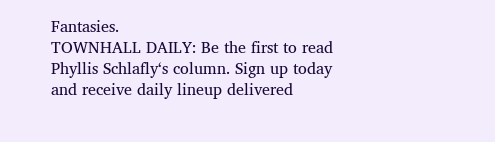Fantasies.
TOWNHALL DAILY: Be the first to read Phyllis Schlafly‘s column. Sign up today and receive daily lineup delivered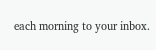each morning to your inbox.